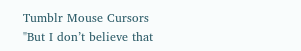Tumblr Mouse Cursors
"But I don’t believe that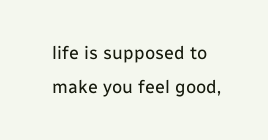life is supposed to make you feel good,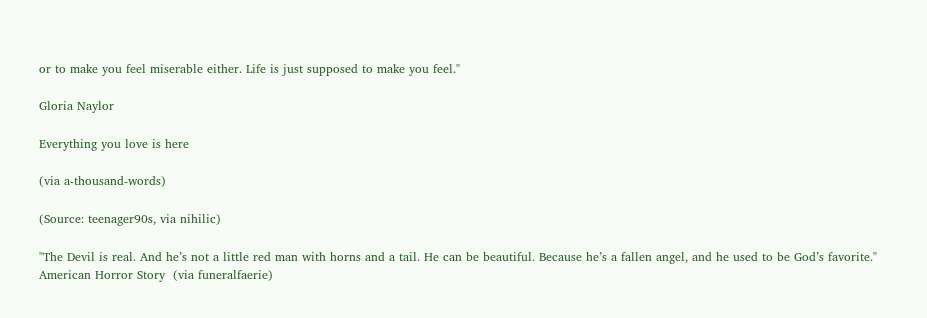or to make you feel miserable either. Life is just supposed to make you feel."

Gloria Naylor

Everything you love is here

(via a-thousand-words)

(Source: teenager90s, via nihilic)

"The Devil is real. And he’s not a little red man with horns and a tail. He can be beautiful. Because he’s a fallen angel, and he used to be God’s favorite."
American Horror Story  (via funeralfaerie)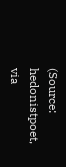(Source: hedonistpoet, via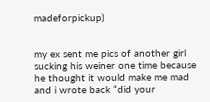madeforpickup)


my ex sent me pics of another girl sucking his weiner one time because he thought it would make me mad and i wrote back “did your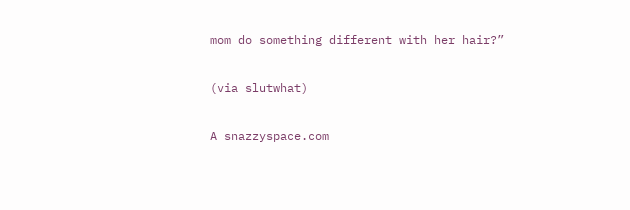mom do something different with her hair?”

(via slutwhat)

A snazzyspace.com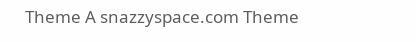Theme A snazzyspace.com Theme